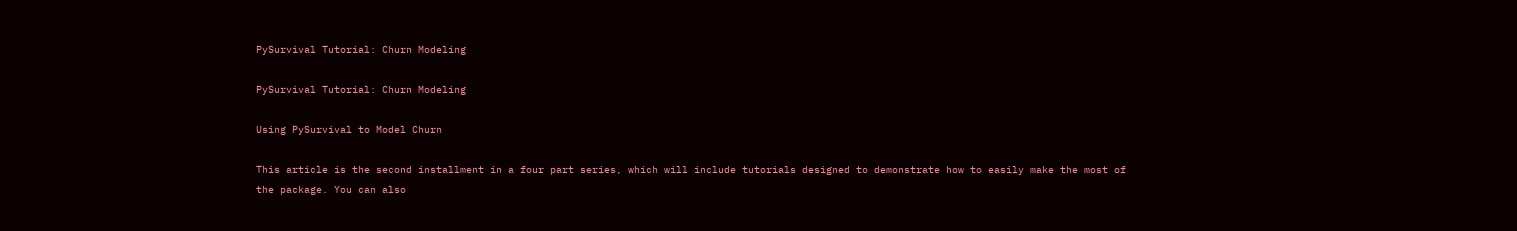PySurvival Tutorial: Churn Modeling

PySurvival Tutorial: Churn Modeling

Using PySurvival to Model Churn

This article is the second installment in a four part series, which will include tutorials designed to demonstrate how to easily make the most of the package. You can also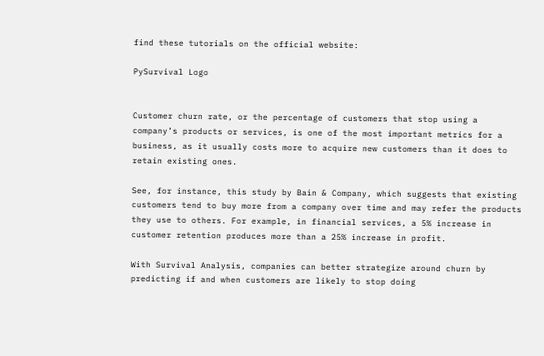find these tutorials on the official website:

PySurvival Logo


Customer churn rate, or the percentage of customers that stop using a company’s products or services, is one of the most important metrics for a business, as it usually costs more to acquire new customers than it does to retain existing ones.

See, for instance, this study by Bain & Company, which suggests that existing customers tend to buy more from a company over time and may refer the products they use to others. For example, in financial services, a 5% increase in customer retention produces more than a 25% increase in profit.

With Survival Analysis, companies can better strategize around churn by predicting if and when customers are likely to stop doing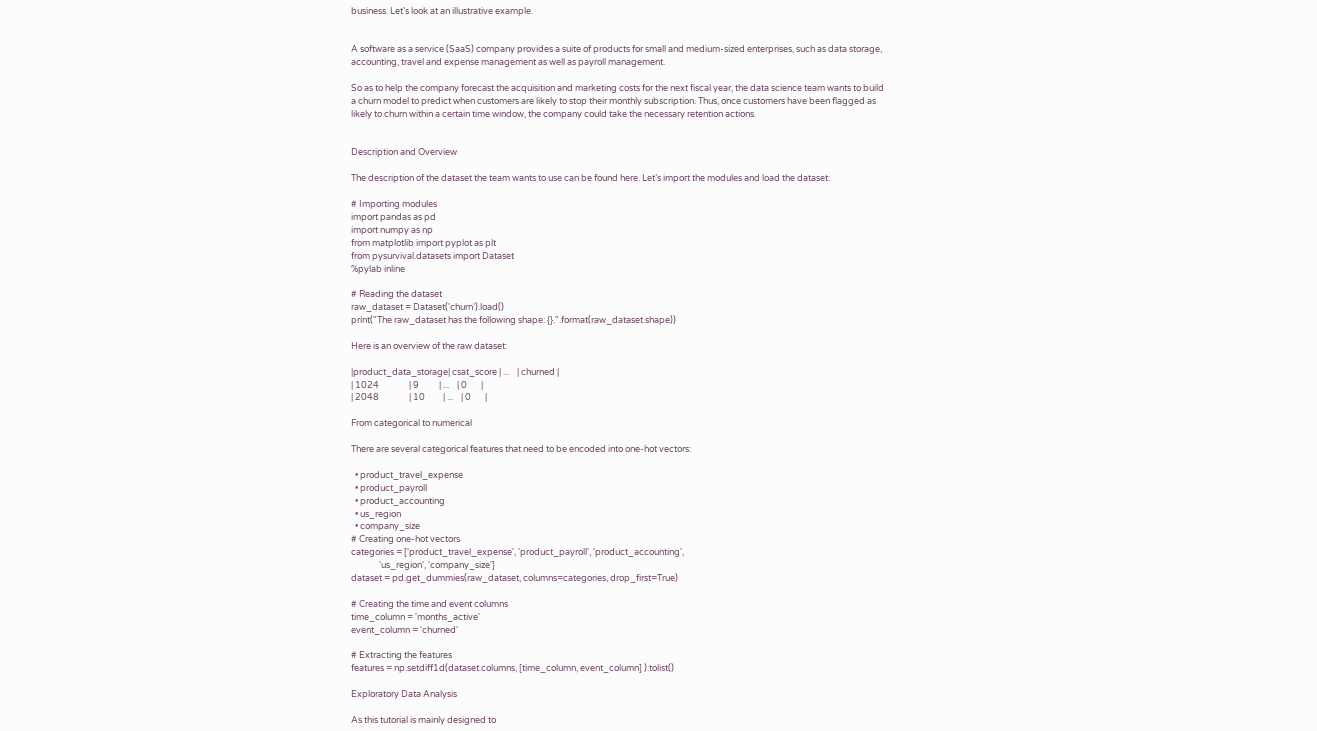business. Let’s look at an illustrative example.


A software as a service (SaaS) company provides a suite of products for small and medium-sized enterprises, such as data storage, accounting, travel and expense management as well as payroll management.

So as to help the company forecast the acquisition and marketing costs for the next fiscal year, the data science team wants to build a churn model to predict when customers are likely to stop their monthly subscription. Thus, once customers have been flagged as likely to churn within a certain time window, the company could take the necessary retention actions.


Description and Overview

The description of the dataset the team wants to use can be found here. Let’s import the modules and load the dataset:

# Importing modules
import pandas as pd
import numpy as np
from matplotlib import pyplot as plt
from pysurvival.datasets import Dataset
%pylab inline

# Reading the dataset
raw_dataset = Dataset('churn').load()
print("The raw_dataset has the following shape: {}.".format(raw_dataset.shape))

Here is an overview of the raw dataset:

|product_data_storage| csat_score | ...    | churned |
| 1024               | 9          | ...    | 0       |
| 2048               | 10         | ...    | 0       |

From categorical to numerical

There are several categorical features that need to be encoded into one-hot vectors:

  • product_travel_expense
  • product_payroll
  • product_accounting
  • us_region
  • company_size
# Creating one-hot vectors
categories = ['product_travel_expense', 'product_payroll', 'product_accounting',
              'us_region', 'company_size']
dataset = pd.get_dummies(raw_dataset, columns=categories, drop_first=True)

# Creating the time and event columns
time_column = 'months_active'
event_column = 'churned'

# Extracting the features
features = np.setdiff1d(dataset.columns, [time_column, event_column] ).tolist()

Exploratory Data Analysis

As this tutorial is mainly designed to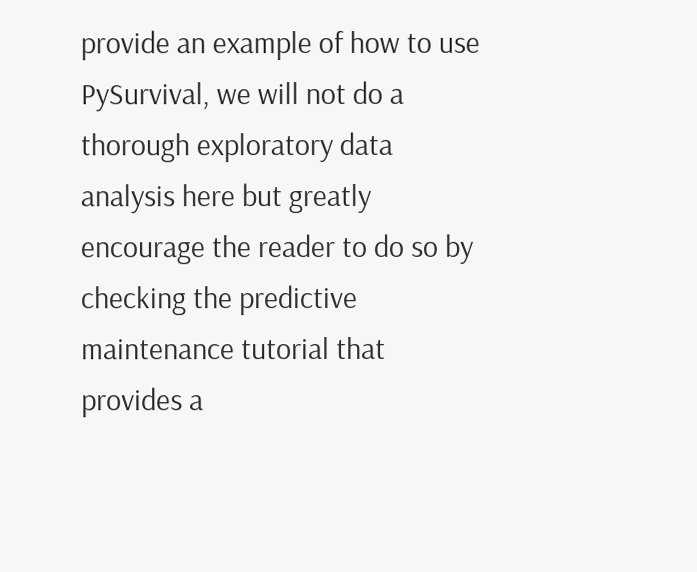provide an example of how to use PySurvival, we will not do a thorough exploratory data analysis here but greatly encourage the reader to do so by checking the predictive maintenance tutorial that provides a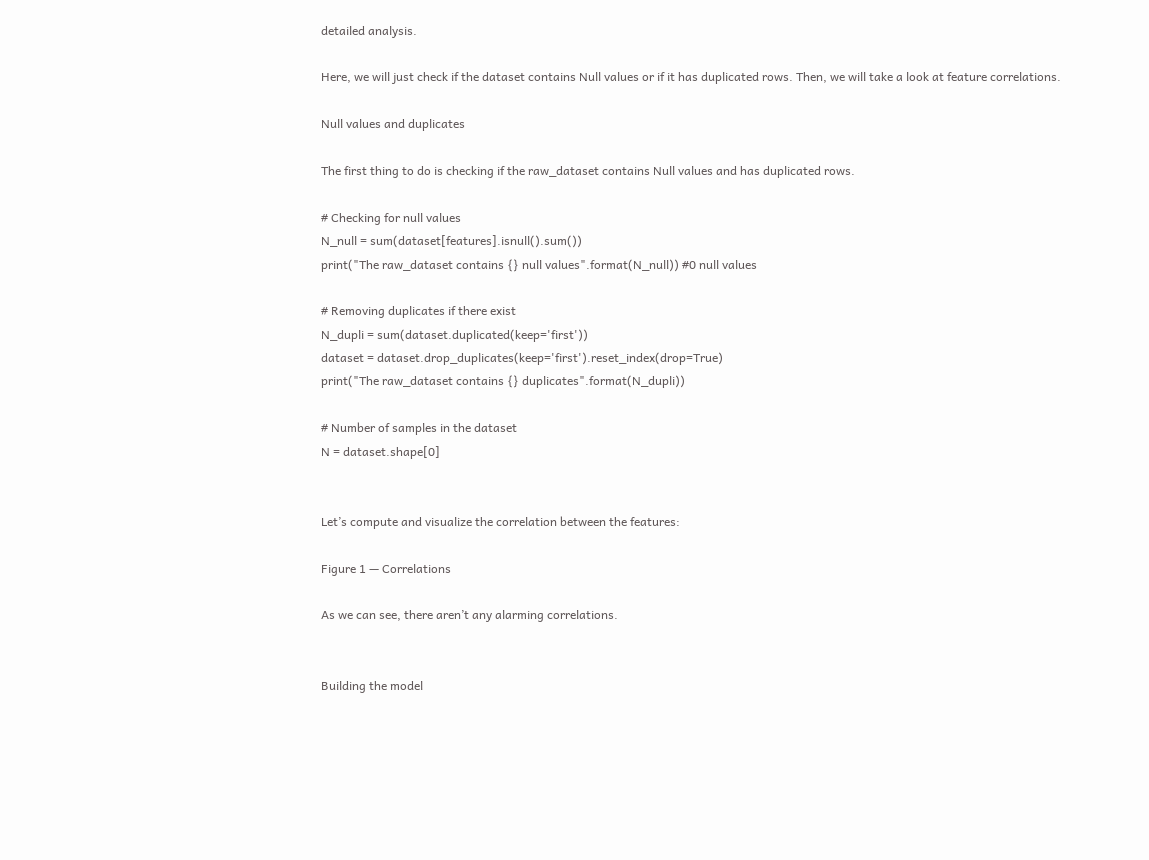detailed analysis.

Here, we will just check if the dataset contains Null values or if it has duplicated rows. Then, we will take a look at feature correlations.

Null values and duplicates

The first thing to do is checking if the raw_dataset contains Null values and has duplicated rows.

# Checking for null values
N_null = sum(dataset[features].isnull().sum())
print("The raw_dataset contains {} null values".format(N_null)) #0 null values

# Removing duplicates if there exist
N_dupli = sum(dataset.duplicated(keep='first'))
dataset = dataset.drop_duplicates(keep='first').reset_index(drop=True)
print("The raw_dataset contains {} duplicates".format(N_dupli))

# Number of samples in the dataset
N = dataset.shape[0]


Let’s compute and visualize the correlation between the features:

Figure 1 — Correlations

As we can see, there aren’t any alarming correlations.


Building the model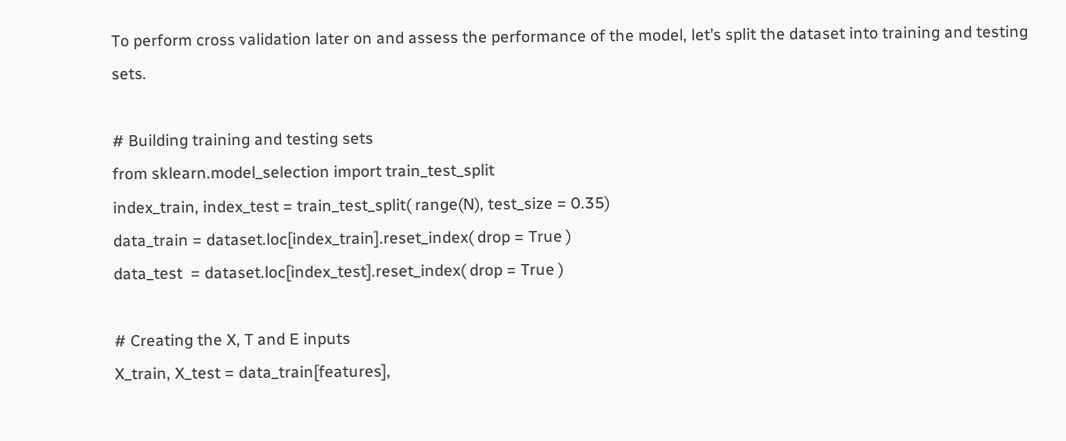To perform cross validation later on and assess the performance of the model, let’s split the dataset into training and testing sets.

# Building training and testing sets
from sklearn.model_selection import train_test_split
index_train, index_test = train_test_split( range(N), test_size = 0.35)
data_train = dataset.loc[index_train].reset_index( drop = True )
data_test  = dataset.loc[index_test].reset_index( drop = True )

# Creating the X, T and E inputs
X_train, X_test = data_train[features],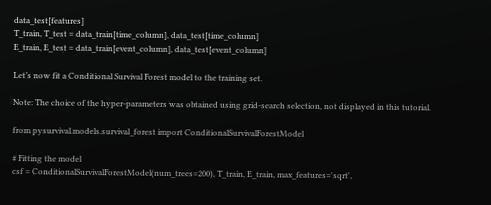data_test[features]
T_train, T_test = data_train[time_column], data_test[time_column]
E_train, E_test = data_train[event_column], data_test[event_column]

Let’s now fit a Conditional Survival Forest model to the training set.

Note: The choice of the hyper-parameters was obtained using grid-search selection, not displayed in this tutorial.

from pysurvival.models.survival_forest import ConditionalSurvivalForestModel

# Fitting the model
csf = ConditionalSurvivalForestModel(num_trees=200), T_train, E_train, max_features='sqrt',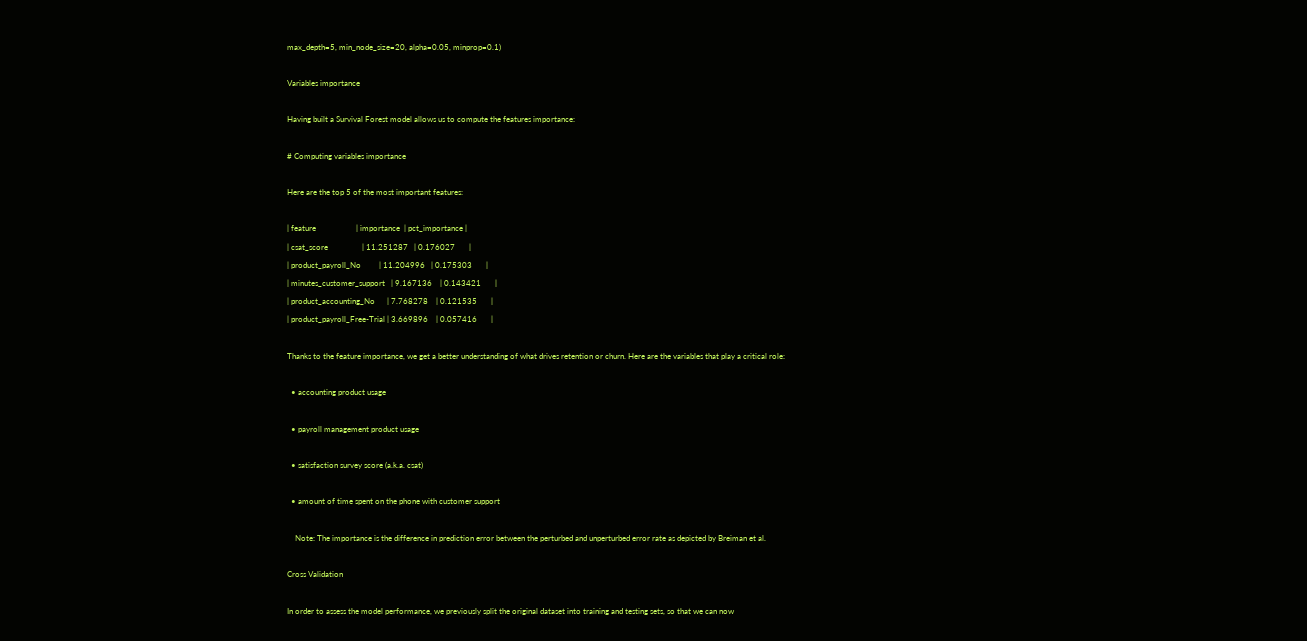max_depth=5, min_node_size=20, alpha=0.05, minprop=0.1)

Variables importance

Having built a Survival Forest model allows us to compute the features importance:

# Computing variables importance

Here are the top 5 of the most important features:

| feature                    | importance  | pct_importance |
| csat_score                 | 11.251287   | 0.176027       |
| product_payroll_No         | 11.204996   | 0.175303       |
| minutes_customer_support   | 9.167136    | 0.143421       |
| product_accounting_No      | 7.768278    | 0.121535       |
| product_payroll_Free-Trial | 3.669896    | 0.057416       |

Thanks to the feature importance, we get a better understanding of what drives retention or churn. Here are the variables that play a critical role:

  • accounting product usage

  • payroll management product usage

  • satisfaction survey score (a.k.a. csat)

  • amount of time spent on the phone with customer support

    Note: The importance is the difference in prediction error between the perturbed and unperturbed error rate as depicted by Breiman et al.

Cross Validation

In order to assess the model performance, we previously split the original dataset into training and testing sets, so that we can now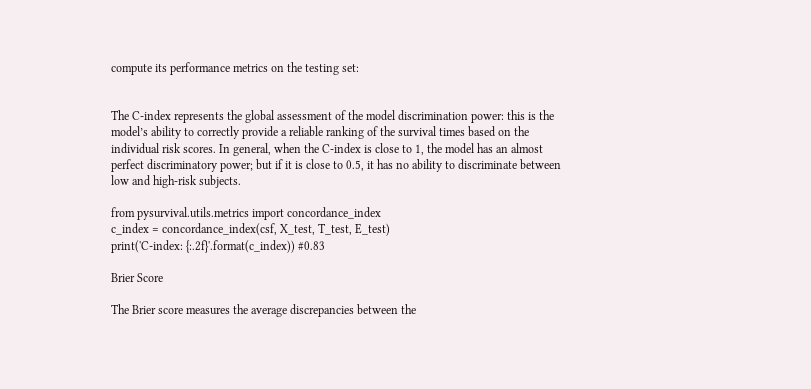compute its performance metrics on the testing set:


The C-index represents the global assessment of the model discrimination power: this is the model’s ability to correctly provide a reliable ranking of the survival times based on the individual risk scores. In general, when the C-index is close to 1, the model has an almost perfect discriminatory power; but if it is close to 0.5, it has no ability to discriminate between low and high-risk subjects.

from pysurvival.utils.metrics import concordance_index
c_index = concordance_index(csf, X_test, T_test, E_test)
print('C-index: {:.2f}'.format(c_index)) #0.83

Brier Score

The Brier score measures the average discrepancies between the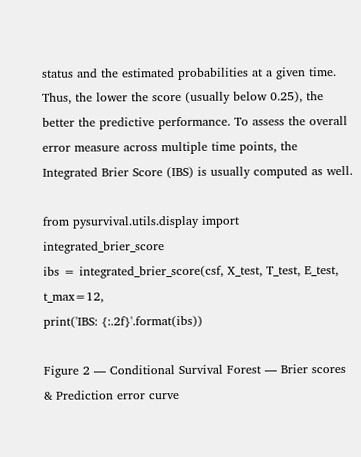status and the estimated probabilities at a given time. Thus, the lower the score (usually below 0.25), the better the predictive performance. To assess the overall error measure across multiple time points, the Integrated Brier Score (IBS) is usually computed as well.

from pysurvival.utils.display import integrated_brier_score
ibs = integrated_brier_score(csf, X_test, T_test, E_test, t_max=12,
print('IBS: {:.2f}'.format(ibs))

Figure 2 — Conditional Survival Forest — Brier scores & Prediction error curve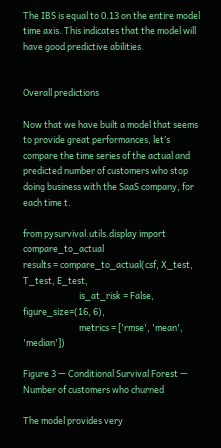The IBS is equal to 0.13 on the entire model time axis. This indicates that the model will have good predictive abilities.


Overall predictions

Now that we have built a model that seems to provide great performances, let’s compare the time series of the actual and predicted number of customers who stop doing business with the SaaS company, for each time t.

from pysurvival.utils.display import compare_to_actual
results = compare_to_actual(csf, X_test, T_test, E_test,
                            is_at_risk = False,  figure_size=(16, 6),
                            metrics = ['rmse', 'mean', 'median'])

Figure 3 — Conditional Survival Forest — Number of customers who churned

The model provides very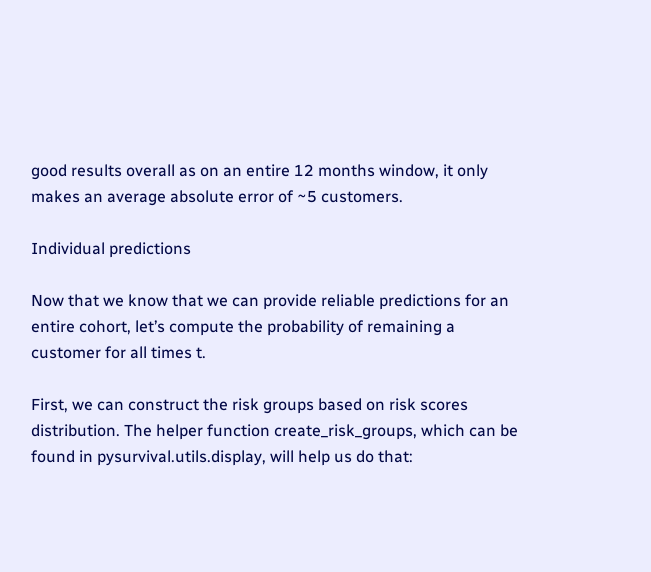good results overall as on an entire 12 months window, it only makes an average absolute error of ~5 customers.

Individual predictions

Now that we know that we can provide reliable predictions for an entire cohort, let’s compute the probability of remaining a customer for all times t.

First, we can construct the risk groups based on risk scores distribution. The helper function create_risk_groups, which can be found in pysurvival.utils.display, will help us do that: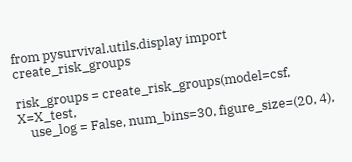from pysurvival.utils.display import create_risk_groups

risk_groups = create_risk_groups(model=csf, X=X_test,
    use_log = False, num_bins=30, figure_size=(20, 4),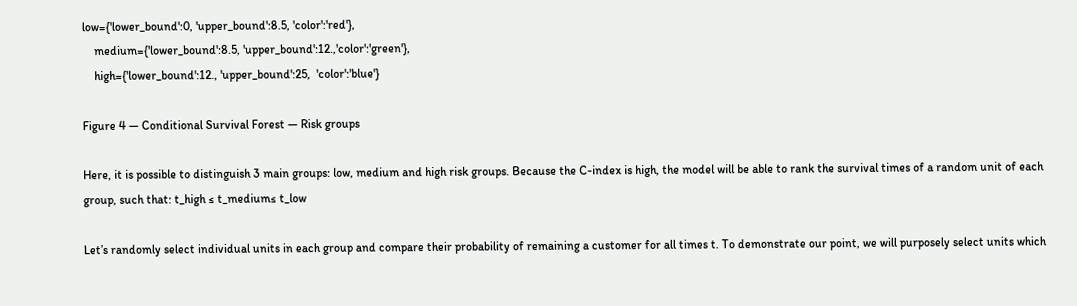low={'lower_bound':0, 'upper_bound':8.5, 'color':'red'},
    medium={'lower_bound':8.5, 'upper_bound':12.,'color':'green'},
    high={'lower_bound':12., 'upper_bound':25,  'color':'blue'}

Figure 4 — Conditional Survival Forest — Risk groups

Here, it is possible to distinguish 3 main groups: low, medium and high risk groups. Because the C-index is high, the model will be able to rank the survival times of a random unit of each group, such that: t_high ≤ t_medium≤ t_low

Let’s randomly select individual units in each group and compare their probability of remaining a customer for all times t. To demonstrate our point, we will purposely select units which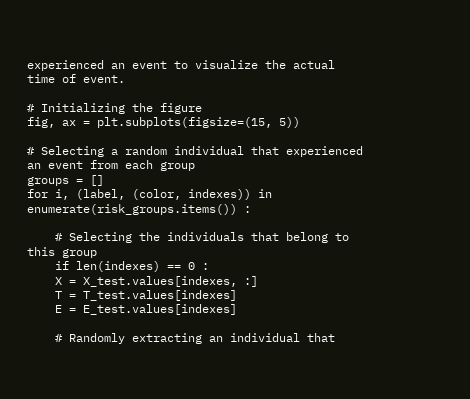experienced an event to visualize the actual time of event.

# Initializing the figure
fig, ax = plt.subplots(figsize=(15, 5))

# Selecting a random individual that experienced an event from each group
groups = []
for i, (label, (color, indexes)) in enumerate(risk_groups.items()) :

    # Selecting the individuals that belong to this group
    if len(indexes) == 0 :
    X = X_test.values[indexes, :]
    T = T_test.values[indexes]
    E = E_test.values[indexes]

    # Randomly extracting an individual that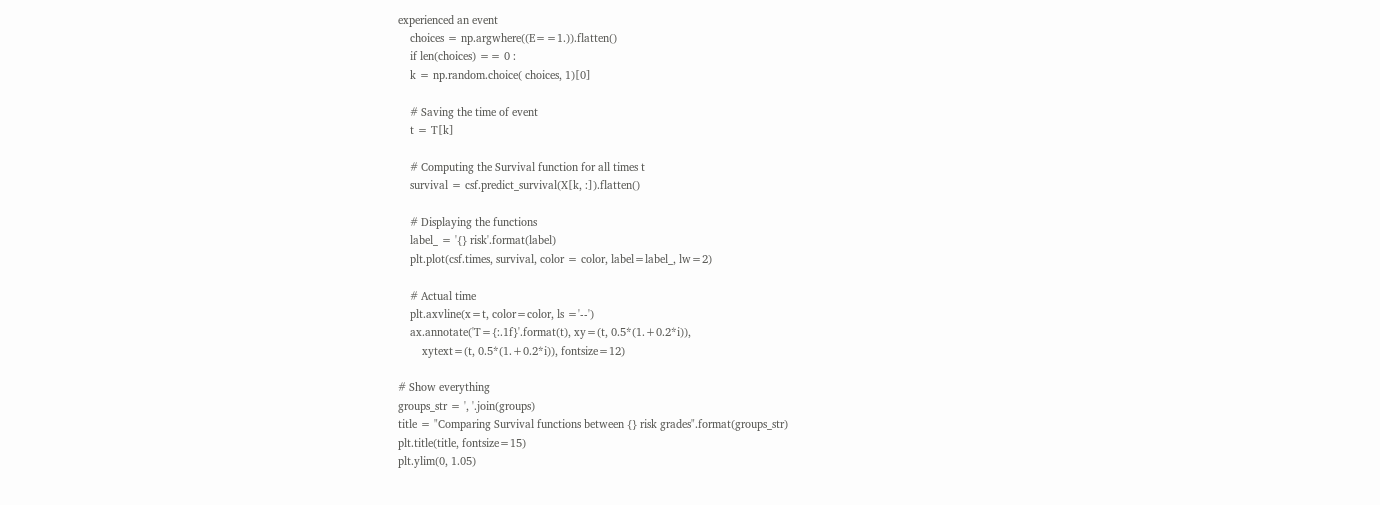experienced an event
    choices = np.argwhere((E==1.)).flatten()
    if len(choices) == 0 :
    k = np.random.choice( choices, 1)[0]

    # Saving the time of event
    t = T[k]

    # Computing the Survival function for all times t
    survival = csf.predict_survival(X[k, :]).flatten()

    # Displaying the functions
    label_ = '{} risk'.format(label)
    plt.plot(csf.times, survival, color = color, label=label_, lw=2)

    # Actual time
    plt.axvline(x=t, color=color, ls ='--')
    ax.annotate('T={:.1f}'.format(t), xy=(t, 0.5*(1.+0.2*i)),
        xytext=(t, 0.5*(1.+0.2*i)), fontsize=12)

# Show everything
groups_str = ', '.join(groups)
title = "Comparing Survival functions between {} risk grades".format(groups_str)
plt.title(title, fontsize=15)
plt.ylim(0, 1.05)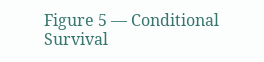Figure 5 — Conditional Survival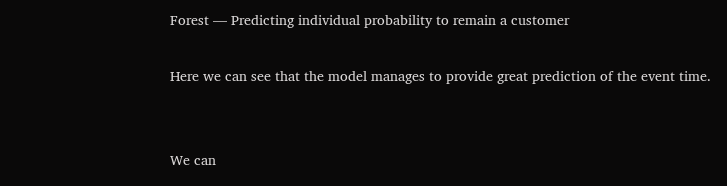Forest — Predicting individual probability to remain a customer

Here we can see that the model manages to provide great prediction of the event time.


We can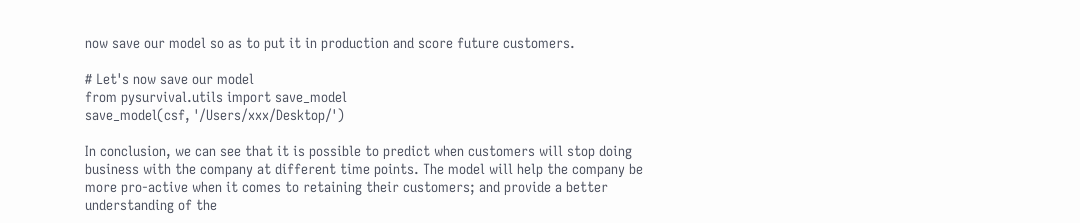now save our model so as to put it in production and score future customers.

# Let's now save our model
from pysurvival.utils import save_model
save_model(csf, '/Users/xxx/Desktop/')

In conclusion, we can see that it is possible to predict when customers will stop doing business with the company at different time points. The model will help the company be more pro-active when it comes to retaining their customers; and provide a better understanding of the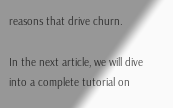reasons that drive churn.

In the next article, we will dive into a complete tutorial on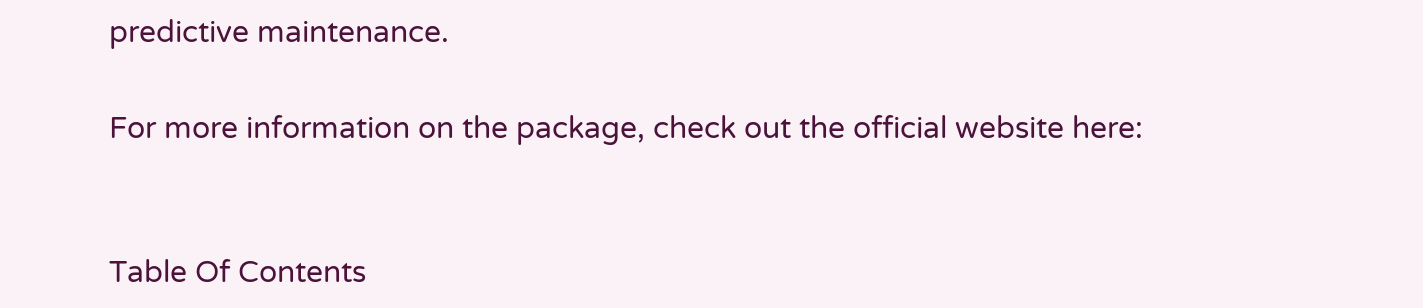predictive maintenance.

For more information on the package, check out the official website here:


Table Of Contents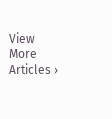View More Articles ›